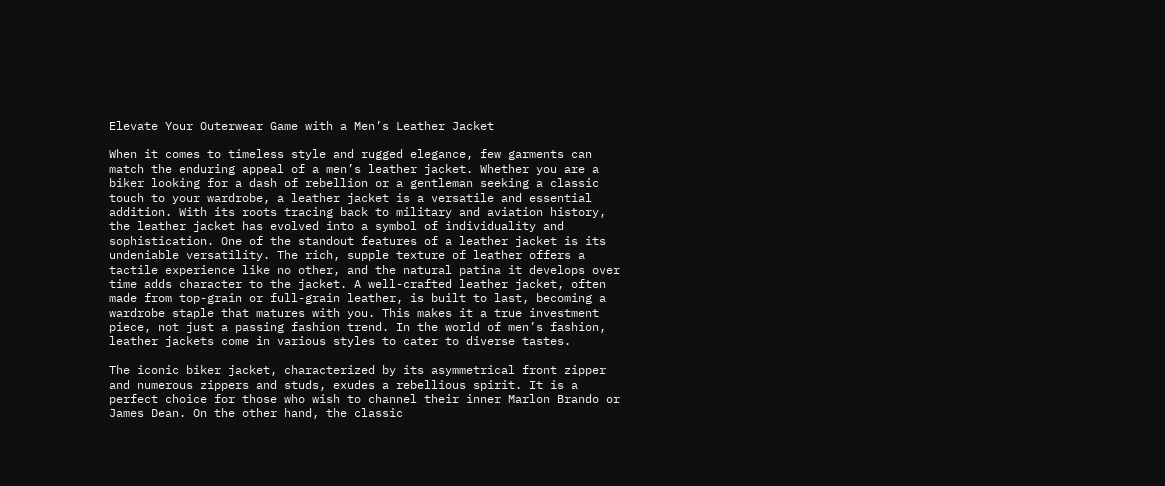Elevate Your Outerwear Game with a Men’s Leather Jacket

When it comes to timeless style and rugged elegance, few garments can match the enduring appeal of a men’s leather jacket. Whether you are a biker looking for a dash of rebellion or a gentleman seeking a classic touch to your wardrobe, a leather jacket is a versatile and essential addition. With its roots tracing back to military and aviation history, the leather jacket has evolved into a symbol of individuality and sophistication. One of the standout features of a leather jacket is its undeniable versatility. The rich, supple texture of leather offers a tactile experience like no other, and the natural patina it develops over time adds character to the jacket. A well-crafted leather jacket, often made from top-grain or full-grain leather, is built to last, becoming a wardrobe staple that matures with you. This makes it a true investment piece, not just a passing fashion trend. In the world of men’s fashion, leather jackets come in various styles to cater to diverse tastes.

The iconic biker jacket, characterized by its asymmetrical front zipper and numerous zippers and studs, exudes a rebellious spirit. It is a perfect choice for those who wish to channel their inner Marlon Brando or James Dean. On the other hand, the classic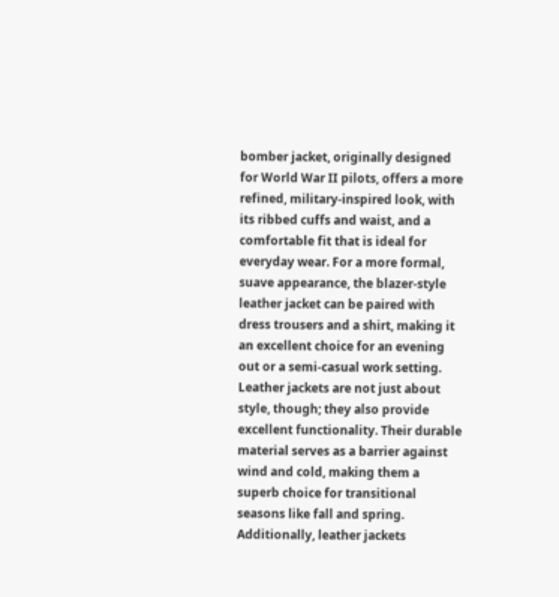bomber jacket, originally designed for World War II pilots, offers a more refined, military-inspired look, with its ribbed cuffs and waist, and a comfortable fit that is ideal for everyday wear. For a more formal, suave appearance, the blazer-style leather jacket can be paired with dress trousers and a shirt, making it an excellent choice for an evening out or a semi-casual work setting. Leather jackets are not just about style, though; they also provide excellent functionality. Their durable material serves as a barrier against wind and cold, making them a superb choice for transitional seasons like fall and spring. Additionally, leather jackets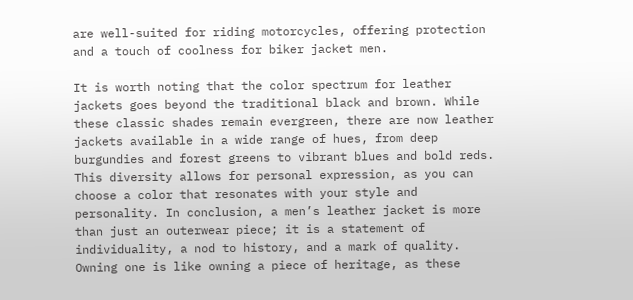are well-suited for riding motorcycles, offering protection and a touch of coolness for biker jacket men.

It is worth noting that the color spectrum for leather jackets goes beyond the traditional black and brown. While these classic shades remain evergreen, there are now leather jackets available in a wide range of hues, from deep burgundies and forest greens to vibrant blues and bold reds. This diversity allows for personal expression, as you can choose a color that resonates with your style and personality. In conclusion, a men’s leather jacket is more than just an outerwear piece; it is a statement of individuality, a nod to history, and a mark of quality. Owning one is like owning a piece of heritage, as these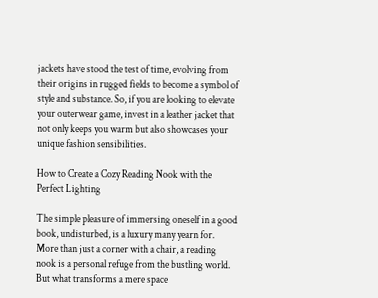jackets have stood the test of time, evolving from their origins in rugged fields to become a symbol of style and substance. So, if you are looking to elevate your outerwear game, invest in a leather jacket that not only keeps you warm but also showcases your unique fashion sensibilities.

How to Create a Cozy Reading Nook with the Perfect Lighting

The simple pleasure of immersing oneself in a good book, undisturbed, is a luxury many yearn for. More than just a corner with a chair, a reading nook is a personal refuge from the bustling world. But what transforms a mere space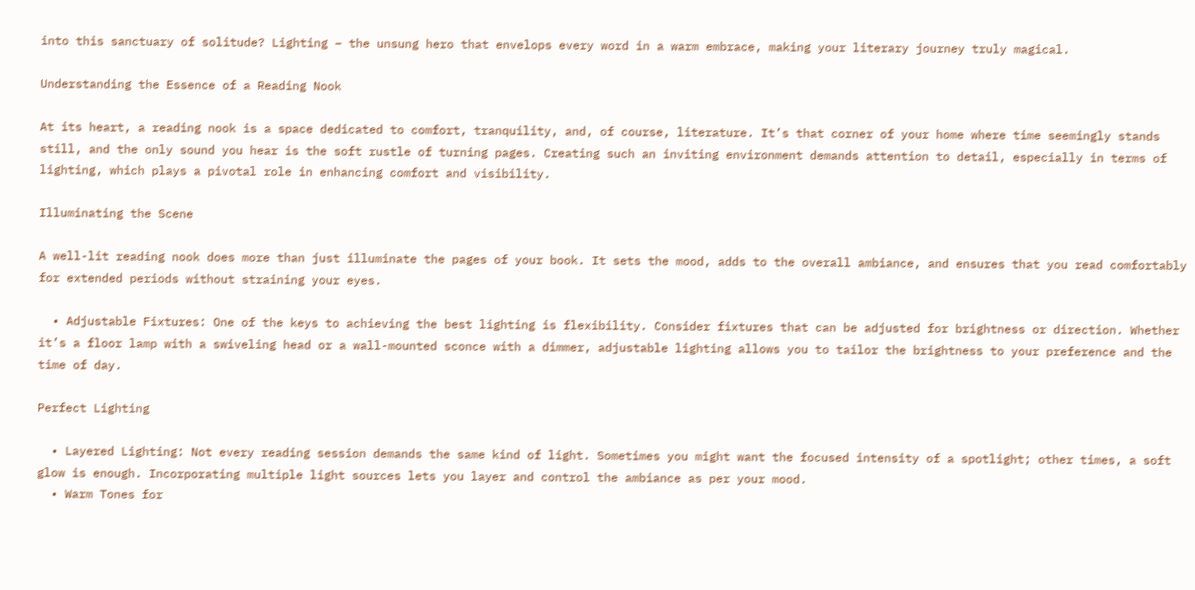into this sanctuary of solitude? Lighting – the unsung hero that envelops every word in a warm embrace, making your literary journey truly magical.

Understanding the Essence of a Reading Nook

At its heart, a reading nook is a space dedicated to comfort, tranquility, and, of course, literature. It’s that corner of your home where time seemingly stands still, and the only sound you hear is the soft rustle of turning pages. Creating such an inviting environment demands attention to detail, especially in terms of lighting, which plays a pivotal role in enhancing comfort and visibility.

Illuminating the Scene

A well-lit reading nook does more than just illuminate the pages of your book. It sets the mood, adds to the overall ambiance, and ensures that you read comfortably for extended periods without straining your eyes.

  • Adjustable Fixtures: One of the keys to achieving the best lighting is flexibility. Consider fixtures that can be adjusted for brightness or direction. Whether it’s a floor lamp with a swiveling head or a wall-mounted sconce with a dimmer, adjustable lighting allows you to tailor the brightness to your preference and the time of day.

Perfect Lighting

  • Layered Lighting: Not every reading session demands the same kind of light. Sometimes you might want the focused intensity of a spotlight; other times, a soft glow is enough. Incorporating multiple light sources lets you layer and control the ambiance as per your mood.
  • Warm Tones for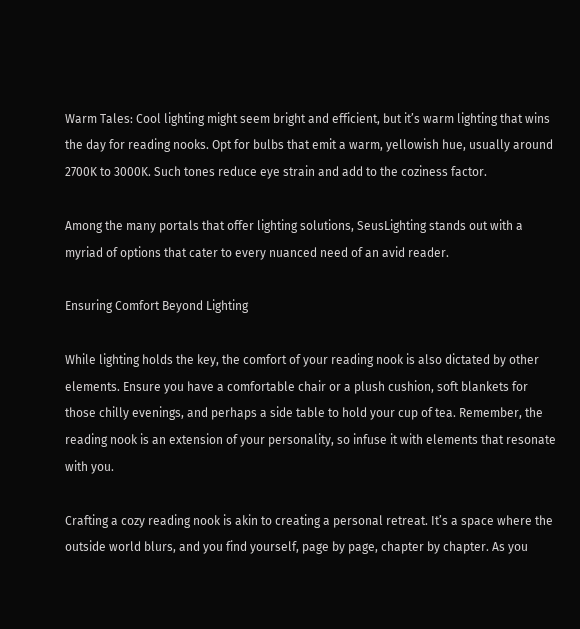Warm Tales: Cool lighting might seem bright and efficient, but it’s warm lighting that wins the day for reading nooks. Opt for bulbs that emit a warm, yellowish hue, usually around 2700K to 3000K. Such tones reduce eye strain and add to the coziness factor.

Among the many portals that offer lighting solutions, SeusLighting stands out with a myriad of options that cater to every nuanced need of an avid reader.

Ensuring Comfort Beyond Lighting

While lighting holds the key, the comfort of your reading nook is also dictated by other elements. Ensure you have a comfortable chair or a plush cushion, soft blankets for those chilly evenings, and perhaps a side table to hold your cup of tea. Remember, the reading nook is an extension of your personality, so infuse it with elements that resonate with you.

Crafting a cozy reading nook is akin to creating a personal retreat. It’s a space where the outside world blurs, and you find yourself, page by page, chapter by chapter. As you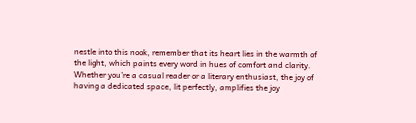nestle into this nook, remember that its heart lies in the warmth of the light, which paints every word in hues of comfort and clarity. Whether you’re a casual reader or a literary enthusiast, the joy of having a dedicated space, lit perfectly, amplifies the joy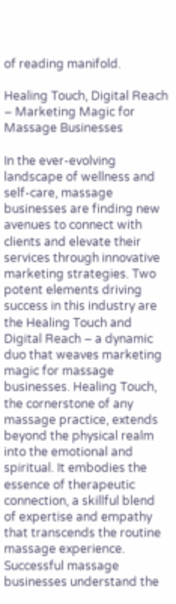of reading manifold.

Healing Touch, Digital Reach – Marketing Magic for Massage Businesses

In the ever-evolving landscape of wellness and self-care, massage businesses are finding new avenues to connect with clients and elevate their services through innovative marketing strategies. Two potent elements driving success in this industry are the Healing Touch and Digital Reach – a dynamic duo that weaves marketing magic for massage businesses. Healing Touch, the cornerstone of any massage practice, extends beyond the physical realm into the emotional and spiritual. It embodies the essence of therapeutic connection, a skillful blend of expertise and empathy that transcends the routine massage experience. Successful massage businesses understand the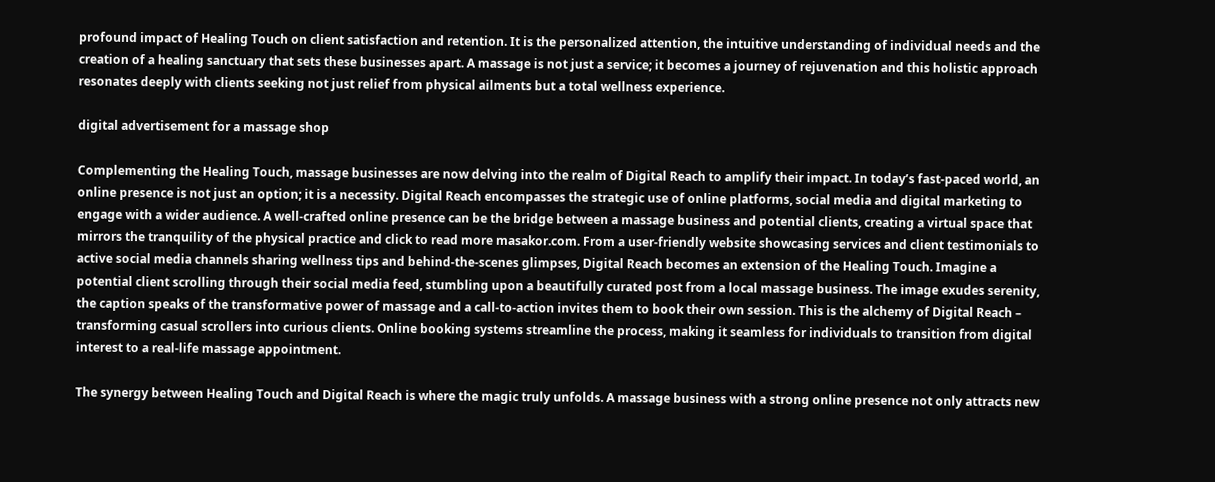profound impact of Healing Touch on client satisfaction and retention. It is the personalized attention, the intuitive understanding of individual needs and the creation of a healing sanctuary that sets these businesses apart. A massage is not just a service; it becomes a journey of rejuvenation and this holistic approach resonates deeply with clients seeking not just relief from physical ailments but a total wellness experience.

digital advertisement for a massage shop

Complementing the Healing Touch, massage businesses are now delving into the realm of Digital Reach to amplify their impact. In today’s fast-paced world, an online presence is not just an option; it is a necessity. Digital Reach encompasses the strategic use of online platforms, social media and digital marketing to engage with a wider audience. A well-crafted online presence can be the bridge between a massage business and potential clients, creating a virtual space that mirrors the tranquility of the physical practice and click to read more masakor.com. From a user-friendly website showcasing services and client testimonials to active social media channels sharing wellness tips and behind-the-scenes glimpses, Digital Reach becomes an extension of the Healing Touch. Imagine a potential client scrolling through their social media feed, stumbling upon a beautifully curated post from a local massage business. The image exudes serenity, the caption speaks of the transformative power of massage and a call-to-action invites them to book their own session. This is the alchemy of Digital Reach – transforming casual scrollers into curious clients. Online booking systems streamline the process, making it seamless for individuals to transition from digital interest to a real-life massage appointment.

The synergy between Healing Touch and Digital Reach is where the magic truly unfolds. A massage business with a strong online presence not only attracts new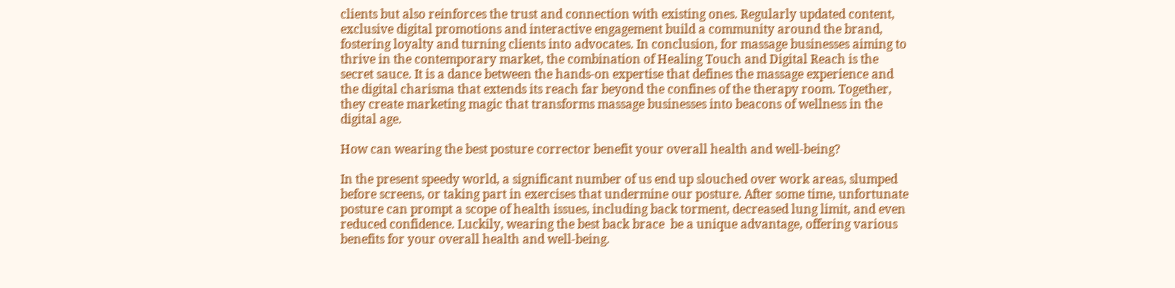clients but also reinforces the trust and connection with existing ones. Regularly updated content, exclusive digital promotions and interactive engagement build a community around the brand, fostering loyalty and turning clients into advocates. In conclusion, for massage businesses aiming to thrive in the contemporary market, the combination of Healing Touch and Digital Reach is the secret sauce. It is a dance between the hands-on expertise that defines the massage experience and the digital charisma that extends its reach far beyond the confines of the therapy room. Together, they create marketing magic that transforms massage businesses into beacons of wellness in the digital age.

How can wearing the best posture corrector benefit your overall health and well-being?

In the present speedy world, a significant number of us end up slouched over work areas, slumped before screens, or taking part in exercises that undermine our posture. After some time, unfortunate posture can prompt a scope of health issues, including back torment, decreased lung limit, and even reduced confidence. Luckily, wearing the best back brace  be a unique advantage, offering various benefits for your overall health and well-being.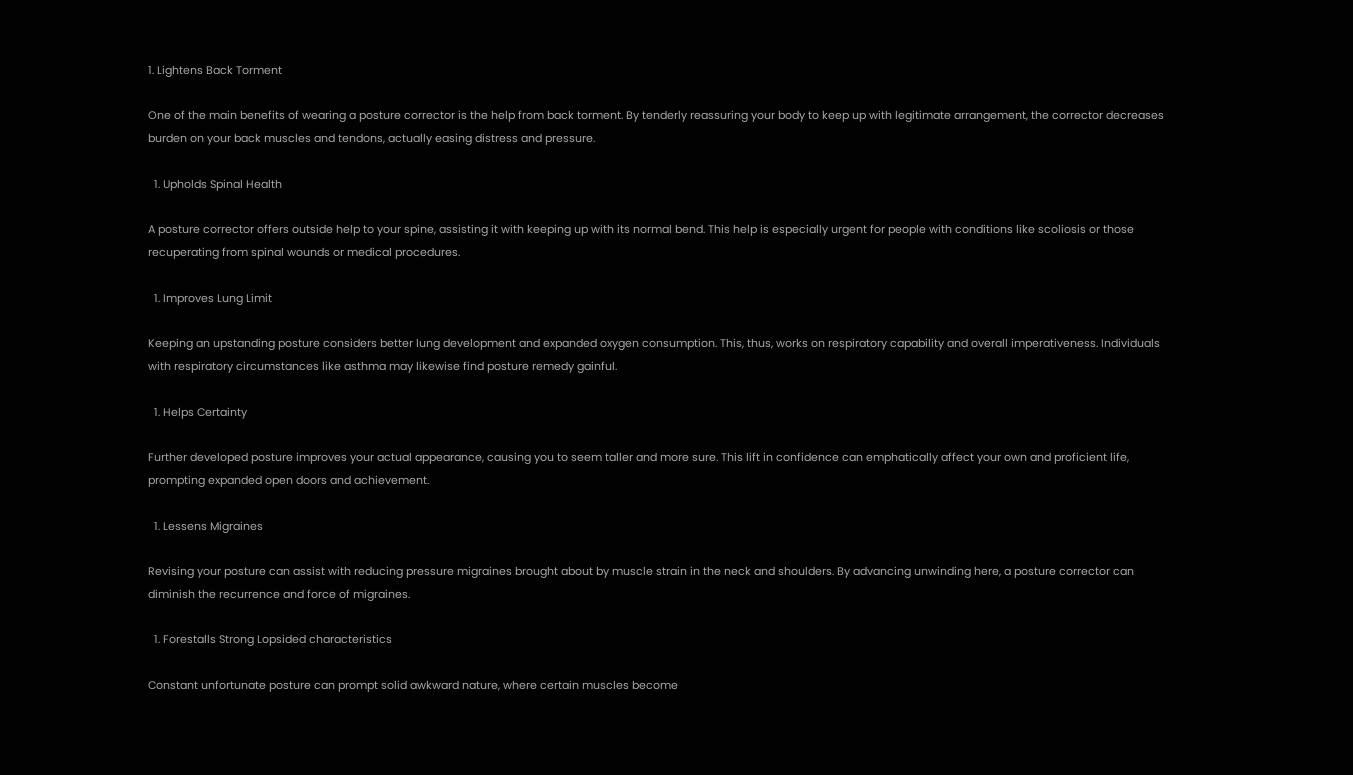1. Lightens Back Torment

One of the main benefits of wearing a posture corrector is the help from back torment. By tenderly reassuring your body to keep up with legitimate arrangement, the corrector decreases burden on your back muscles and tendons, actually easing distress and pressure.

  1. Upholds Spinal Health

A posture corrector offers outside help to your spine, assisting it with keeping up with its normal bend. This help is especially urgent for people with conditions like scoliosis or those recuperating from spinal wounds or medical procedures.

  1. Improves Lung Limit

Keeping an upstanding posture considers better lung development and expanded oxygen consumption. This, thus, works on respiratory capability and overall imperativeness. Individuals with respiratory circumstances like asthma may likewise find posture remedy gainful.

  1. Helps Certainty

Further developed posture improves your actual appearance, causing you to seem taller and more sure. This lift in confidence can emphatically affect your own and proficient life, prompting expanded open doors and achievement.

  1. Lessens Migraines

Revising your posture can assist with reducing pressure migraines brought about by muscle strain in the neck and shoulders. By advancing unwinding here, a posture corrector can diminish the recurrence and force of migraines.

  1. Forestalls Strong Lopsided characteristics

Constant unfortunate posture can prompt solid awkward nature, where certain muscles become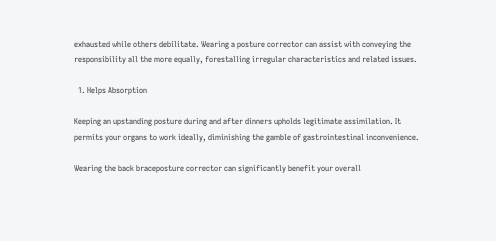exhausted while others debilitate. Wearing a posture corrector can assist with conveying the responsibility all the more equally, forestalling irregular characteristics and related issues.

  1. Helps Absorption

Keeping an upstanding posture during and after dinners upholds legitimate assimilation. It permits your organs to work ideally, diminishing the gamble of gastrointestinal inconvenience.

Wearing the back braceposture corrector can significantly benefit your overall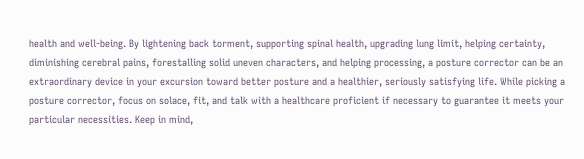health and well-being. By lightening back torment, supporting spinal health, upgrading lung limit, helping certainty, diminishing cerebral pains, forestalling solid uneven characters, and helping processing, a posture corrector can be an extraordinary device in your excursion toward better posture and a healthier, seriously satisfying life. While picking a posture corrector, focus on solace, fit, and talk with a healthcare proficient if necessary to guarantee it meets your particular necessities. Keep in mind,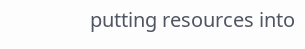putting resources into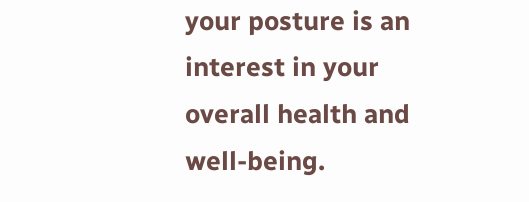your posture is an interest in your overall health and well-being.